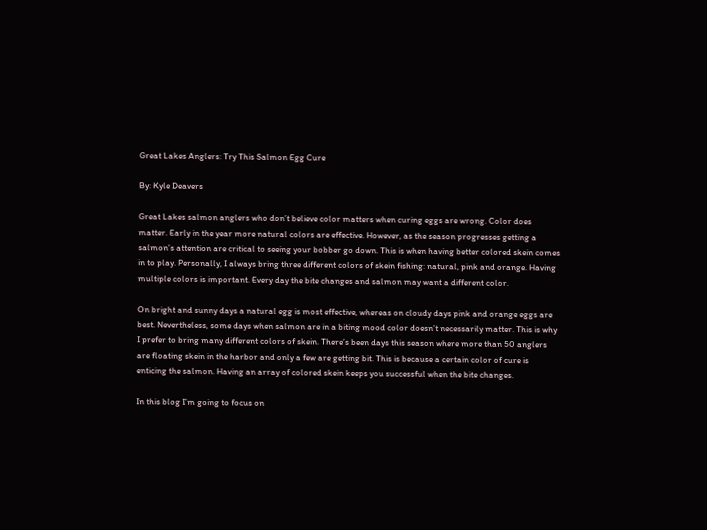Great Lakes Anglers: Try This Salmon Egg Cure

By: Kyle Deavers

Great Lakes salmon anglers who don’t believe color matters when curing eggs are wrong. Color does matter. Early in the year more natural colors are effective. However, as the season progresses getting a salmon’s attention are critical to seeing your bobber go down. This is when having better colored skein comes in to play. Personally, I always bring three different colors of skein fishing: natural, pink and orange. Having multiple colors is important. Every day the bite changes and salmon may want a different color.

On bright and sunny days a natural egg is most effective, whereas on cloudy days pink and orange eggs are best. Nevertheless, some days when salmon are in a biting mood color doesn’t necessarily matter. This is why I prefer to bring many different colors of skein. There’s been days this season where more than 50 anglers are floating skein in the harbor and only a few are getting bit. This is because a certain color of cure is enticing the salmon. Having an array of colored skein keeps you successful when the bite changes.

In this blog I’m going to focus on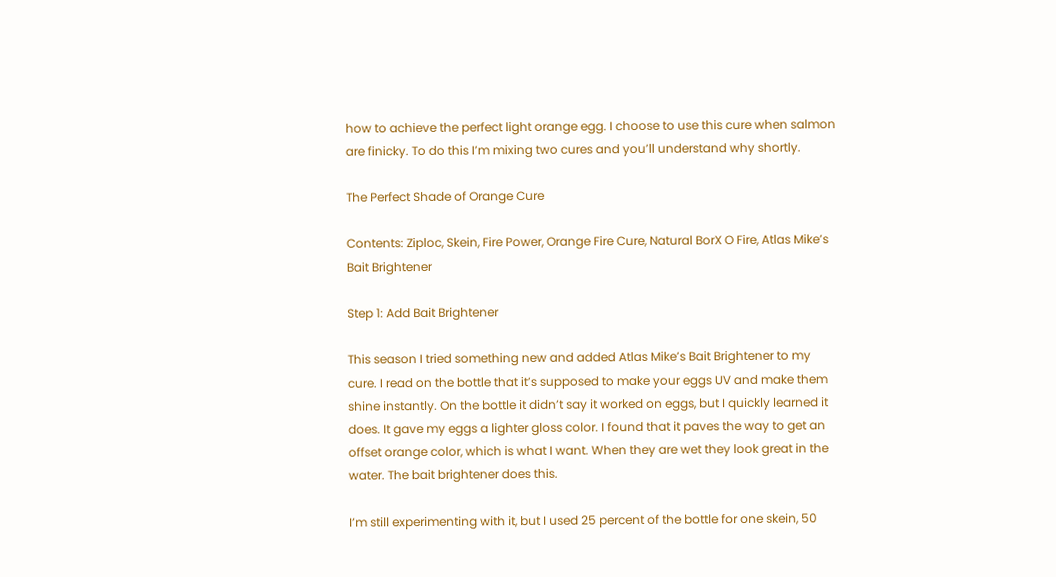how to achieve the perfect light orange egg. I choose to use this cure when salmon are finicky. To do this I’m mixing two cures and you’ll understand why shortly.

The Perfect Shade of Orange Cure

Contents: Ziploc, Skein, Fire Power, Orange Fire Cure, Natural BorX O Fire, Atlas Mike’s Bait Brightener

Step 1: Add Bait Brightener

This season I tried something new and added Atlas Mike’s Bait Brightener to my cure. I read on the bottle that it’s supposed to make your eggs UV and make them shine instantly. On the bottle it didn’t say it worked on eggs, but I quickly learned it does. It gave my eggs a lighter gloss color. I found that it paves the way to get an offset orange color, which is what I want. When they are wet they look great in the water. The bait brightener does this.

I’m still experimenting with it, but I used 25 percent of the bottle for one skein, 50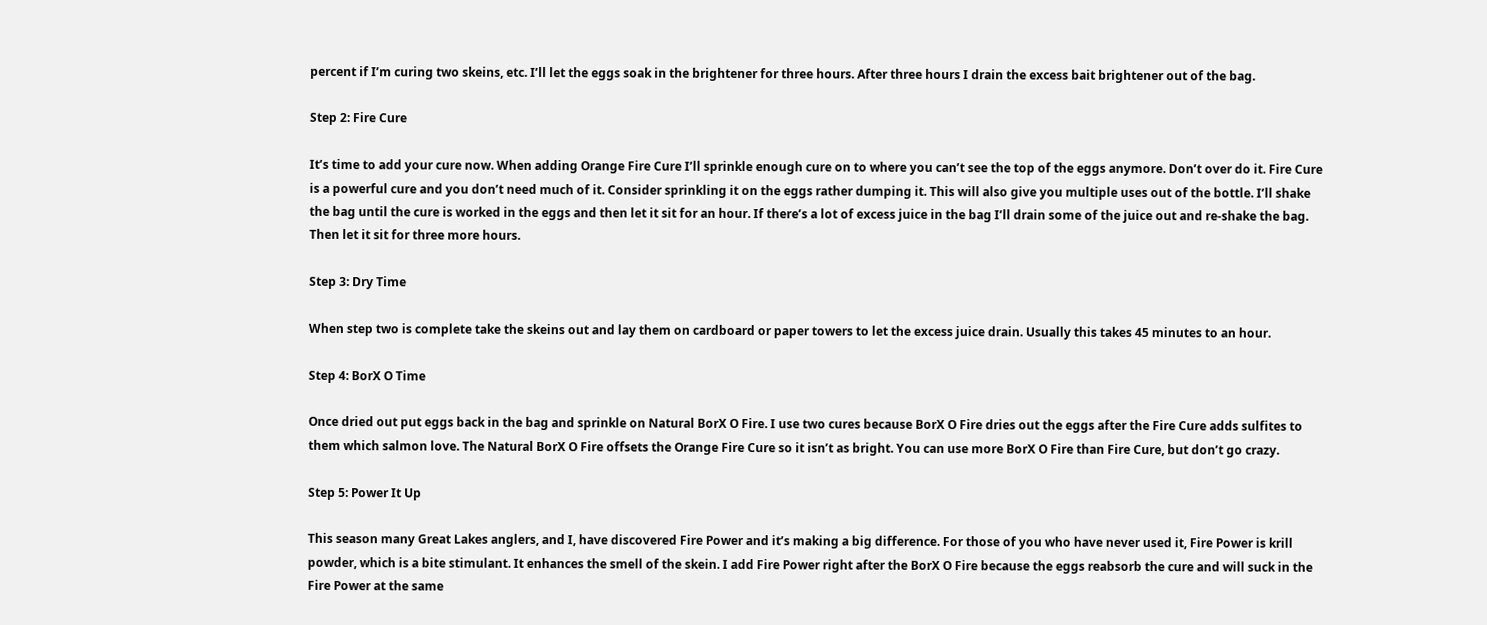percent if I’m curing two skeins, etc. I’ll let the eggs soak in the brightener for three hours. After three hours I drain the excess bait brightener out of the bag.

Step 2: Fire Cure

It’s time to add your cure now. When adding Orange Fire Cure I’ll sprinkle enough cure on to where you can’t see the top of the eggs anymore. Don’t over do it. Fire Cure is a powerful cure and you don’t need much of it. Consider sprinkling it on the eggs rather dumping it. This will also give you multiple uses out of the bottle. I’ll shake the bag until the cure is worked in the eggs and then let it sit for an hour. If there’s a lot of excess juice in the bag I’ll drain some of the juice out and re-shake the bag. Then let it sit for three more hours.

Step 3: Dry Time

When step two is complete take the skeins out and lay them on cardboard or paper towers to let the excess juice drain. Usually this takes 45 minutes to an hour.

Step 4: BorX O Time

Once dried out put eggs back in the bag and sprinkle on Natural BorX O Fire. I use two cures because BorX O Fire dries out the eggs after the Fire Cure adds sulfites to them which salmon love. The Natural BorX O Fire offsets the Orange Fire Cure so it isn’t as bright. You can use more BorX O Fire than Fire Cure, but don’t go crazy.

Step 5: Power It Up

This season many Great Lakes anglers, and I, have discovered Fire Power and it’s making a big difference. For those of you who have never used it, Fire Power is krill powder, which is a bite stimulant. It enhances the smell of the skein. I add Fire Power right after the BorX O Fire because the eggs reabsorb the cure and will suck in the Fire Power at the same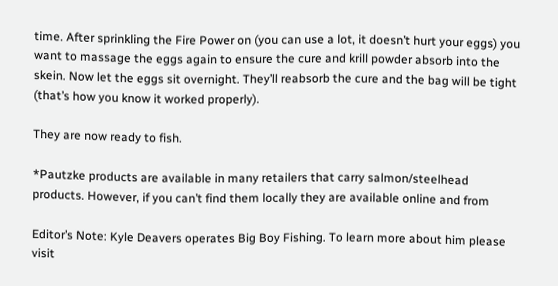time. After sprinkling the Fire Power on (you can use a lot, it doesn’t hurt your eggs) you want to massage the eggs again to ensure the cure and krill powder absorb into the skein. Now let the eggs sit overnight. They’ll reabsorb the cure and the bag will be tight (that’s how you know it worked properly).

They are now ready to fish.

*Pautzke products are available in many retailers that carry salmon/steelhead products. However, if you can’t find them locally they are available online and from

Editor’s Note: Kyle Deavers operates Big Boy Fishing. To learn more about him please visit